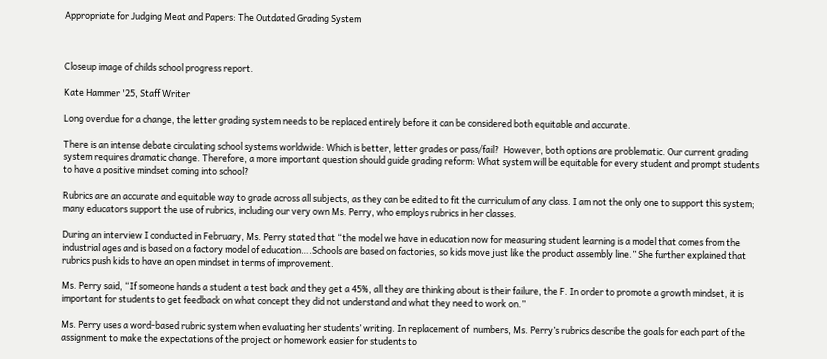Appropriate for Judging Meat and Papers: The Outdated Grading System



Closeup image of childs school progress report.

Kate Hammer '25, Staff Writer

Long overdue for a change, the letter grading system needs to be replaced entirely before it can be considered both equitable and accurate.

There is an intense debate circulating school systems worldwide: Which is better, letter grades or pass/fail?  However, both options are problematic. Our current grading system requires dramatic change. Therefore, a more important question should guide grading reform: What system will be equitable for every student and prompt students to have a positive mindset coming into school?

Rubrics are an accurate and equitable way to grade across all subjects, as they can be edited to fit the curriculum of any class. I am not the only one to support this system; many educators support the use of rubrics, including our very own Ms. Perry, who employs rubrics in her classes.

During an interview I conducted in February, Ms. Perry stated that “the model we have in education now for measuring student learning is a model that comes from the industrial ages and is based on a factory model of education….Schools are based on factories, so kids move just like the product assembly line.” She further explained that rubrics push kids to have an open mindset in terms of improvement.

Ms. Perry said, “If someone hands a student a test back and they get a 45%, all they are thinking about is their failure, the F. In order to promote a growth mindset, it is important for students to get feedback on what concept they did not understand and what they need to work on.”

Ms. Perry uses a word-based rubric system when evaluating her students’ writing. In replacement of  numbers, Ms. Perry’s rubrics describe the goals for each part of the assignment to make the expectations of the project or homework easier for students to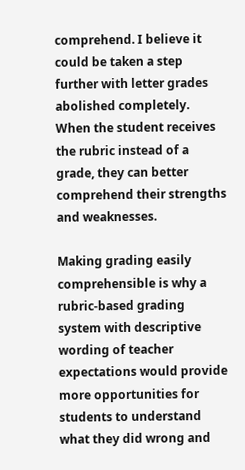comprehend. I believe it could be taken a step further with letter grades abolished completely. When the student receives the rubric instead of a grade, they can better comprehend their strengths and weaknesses.

Making grading easily comprehensible is why a rubric-based grading system with descriptive wording of teacher expectations would provide more opportunities for students to understand what they did wrong and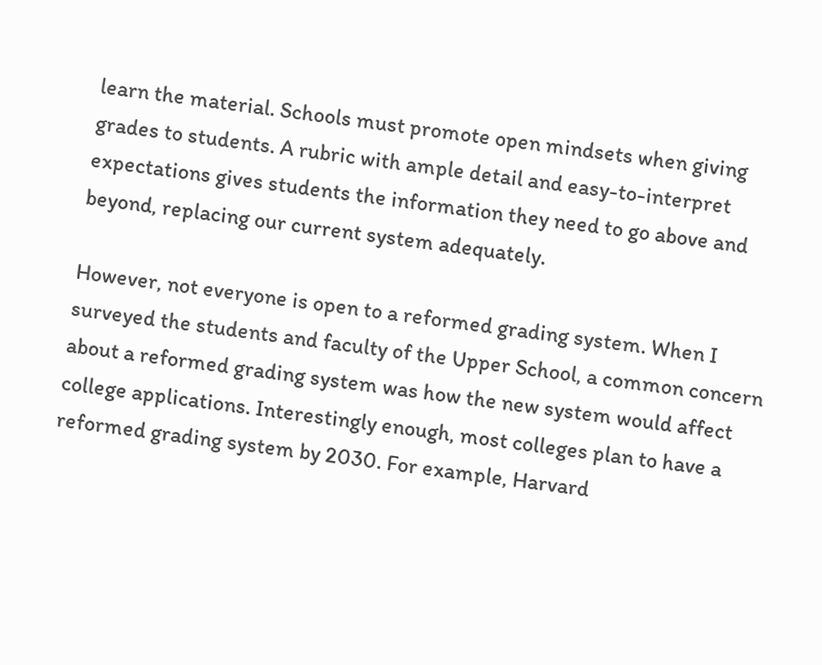learn the material. Schools must promote open mindsets when giving grades to students. A rubric with ample detail and easy-to-interpret expectations gives students the information they need to go above and beyond, replacing our current system adequately.

However, not everyone is open to a reformed grading system. When I surveyed the students and faculty of the Upper School, a common concern about a reformed grading system was how the new system would affect college applications. Interestingly enough, most colleges plan to have a reformed grading system by 2030. For example, Harvard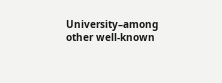University–among other well-known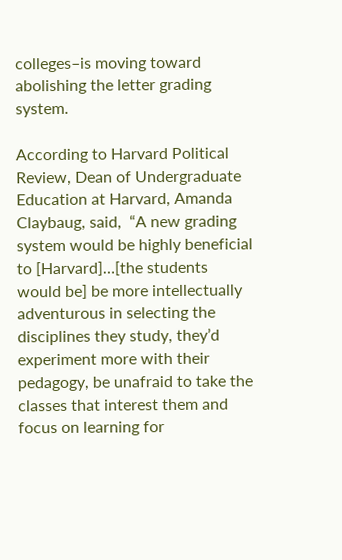colleges–is moving toward abolishing the letter grading system.

According to Harvard Political Review, Dean of Undergraduate Education at Harvard, Amanda Claybaug, said,  “A new grading system would be highly beneficial to [Harvard]…[the students would be] be more intellectually adventurous in selecting the disciplines they study, they’d experiment more with their pedagogy, be unafraid to take the classes that interest them and focus on learning for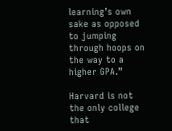learning’s own sake as opposed to jumping through hoops on the way to a higher GPA.”

Harvard is not the only college that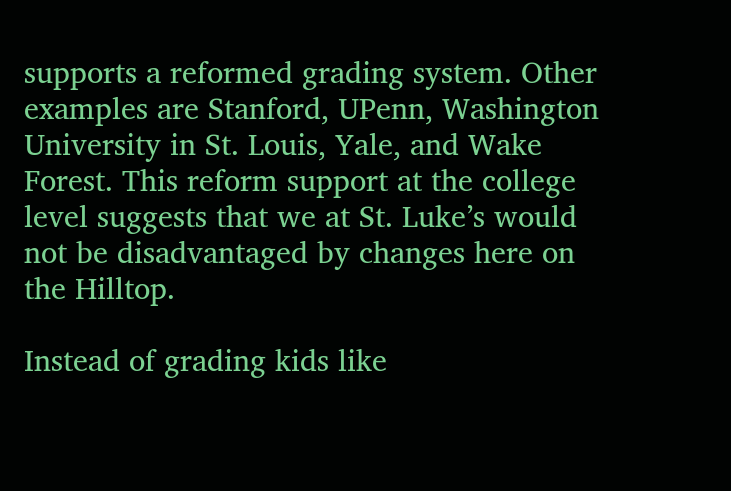supports a reformed grading system. Other examples are Stanford, UPenn, Washington University in St. Louis, Yale, and Wake Forest. This reform support at the college level suggests that we at St. Luke’s would not be disadvantaged by changes here on the Hilltop.

Instead of grading kids like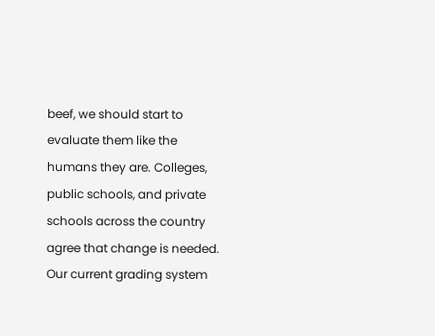beef, we should start to evaluate them like the humans they are. Colleges, public schools, and private schools across the country agree that change is needed. Our current grading system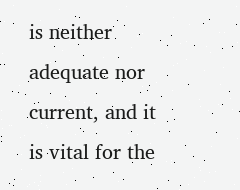is neither adequate nor current, and it is vital for the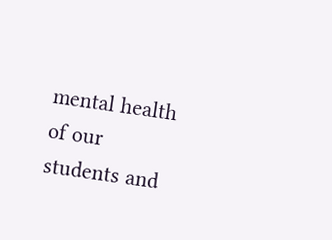mental health of our students and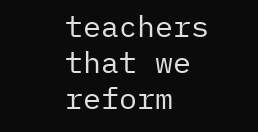teachers that we reform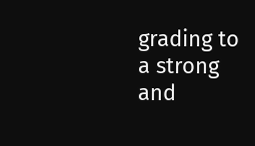grading to a strong and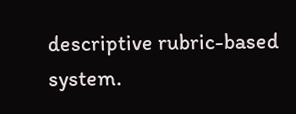descriptive rubric-based system.